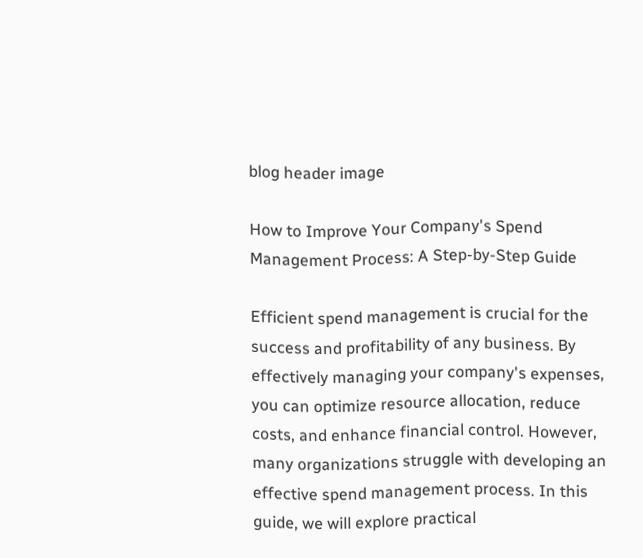blog header image

How to Improve Your Company's Spend Management Process: A Step-by-Step Guide

Efficient spend management is crucial for the success and profitability of any business. By effectively managing your company's expenses, you can optimize resource allocation, reduce costs, and enhance financial control. However, many organizations struggle with developing an effective spend management process. In this guide, we will explore practical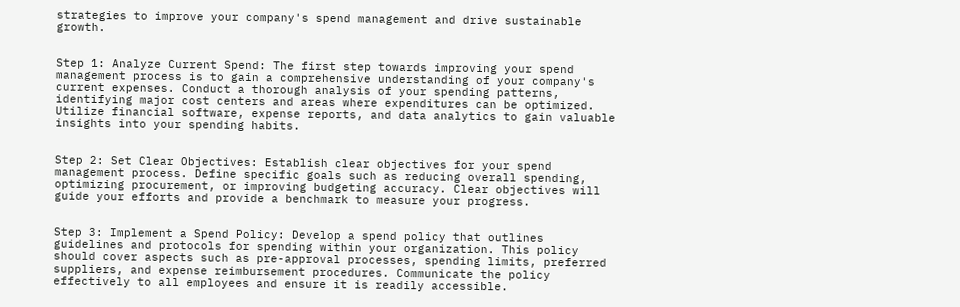strategies to improve your company's spend management and drive sustainable growth.


Step 1: Analyze Current Spend: The first step towards improving your spend management process is to gain a comprehensive understanding of your company's current expenses. Conduct a thorough analysis of your spending patterns, identifying major cost centers and areas where expenditures can be optimized. Utilize financial software, expense reports, and data analytics to gain valuable insights into your spending habits.


Step 2: Set Clear Objectives: Establish clear objectives for your spend management process. Define specific goals such as reducing overall spending, optimizing procurement, or improving budgeting accuracy. Clear objectives will guide your efforts and provide a benchmark to measure your progress.


Step 3: Implement a Spend Policy: Develop a spend policy that outlines guidelines and protocols for spending within your organization. This policy should cover aspects such as pre-approval processes, spending limits, preferred suppliers, and expense reimbursement procedures. Communicate the policy effectively to all employees and ensure it is readily accessible.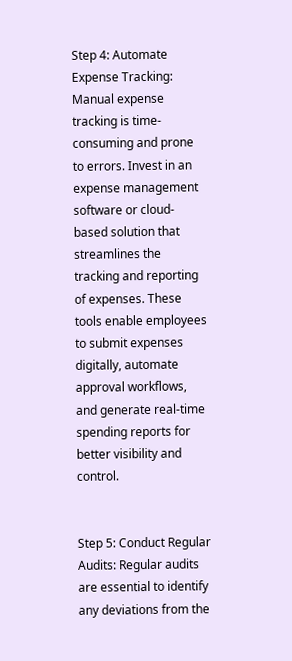Step 4: Automate Expense Tracking: Manual expense tracking is time-consuming and prone to errors. Invest in an expense management software or cloud-based solution that streamlines the tracking and reporting of expenses. These tools enable employees to submit expenses digitally, automate approval workflows, and generate real-time spending reports for better visibility and control.


Step 5: Conduct Regular Audits: Regular audits are essential to identify any deviations from the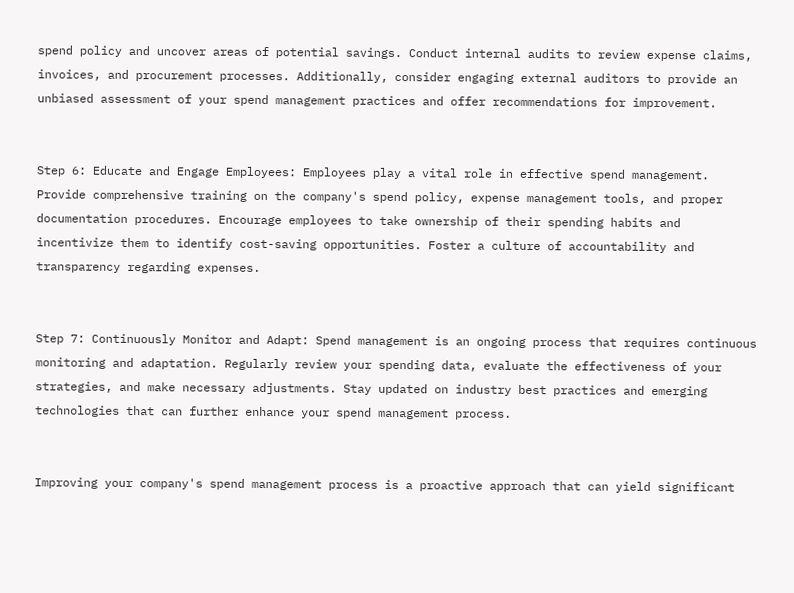spend policy and uncover areas of potential savings. Conduct internal audits to review expense claims, invoices, and procurement processes. Additionally, consider engaging external auditors to provide an unbiased assessment of your spend management practices and offer recommendations for improvement.


Step 6: Educate and Engage Employees: Employees play a vital role in effective spend management. Provide comprehensive training on the company's spend policy, expense management tools, and proper documentation procedures. Encourage employees to take ownership of their spending habits and incentivize them to identify cost-saving opportunities. Foster a culture of accountability and transparency regarding expenses.


Step 7: Continuously Monitor and Adapt: Spend management is an ongoing process that requires continuous monitoring and adaptation. Regularly review your spending data, evaluate the effectiveness of your strategies, and make necessary adjustments. Stay updated on industry best practices and emerging technologies that can further enhance your spend management process.


Improving your company's spend management process is a proactive approach that can yield significant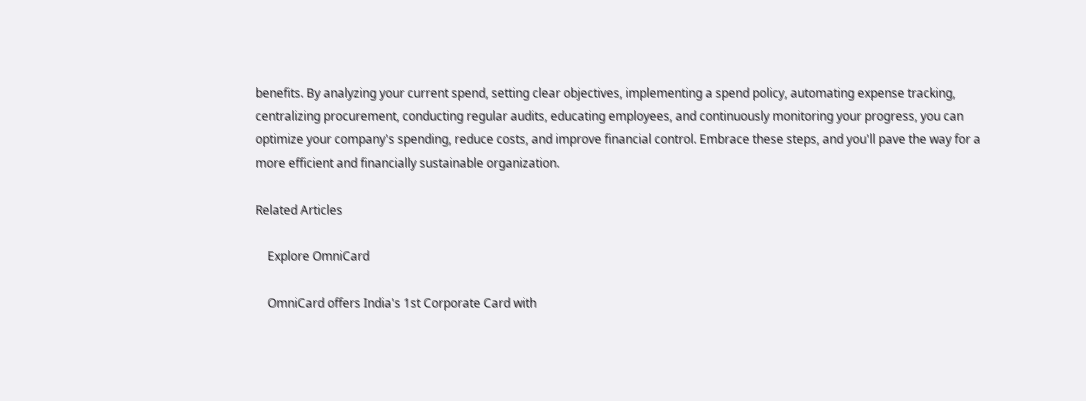benefits. By analyzing your current spend, setting clear objectives, implementing a spend policy, automating expense tracking, centralizing procurement, conducting regular audits, educating employees, and continuously monitoring your progress, you can optimize your company's spending, reduce costs, and improve financial control. Embrace these steps, and you'll pave the way for a more efficient and financially sustainable organization.

Related Articles

    Explore OmniCard

    OmniCard offers India's 1st Corporate Card with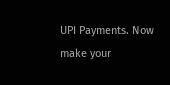UPI Payments. Now make your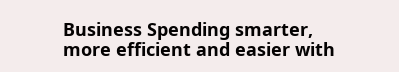Business Spending smarter, more efficient and easier with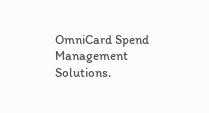OmniCard Spend Management Solutions.